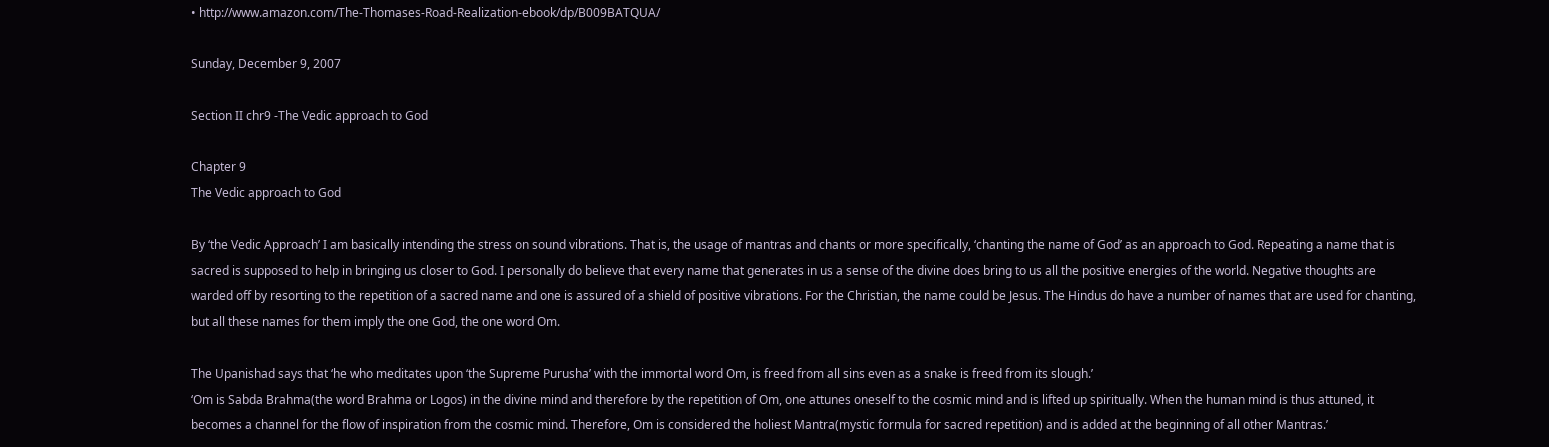• http://www.amazon.com/The-Thomases-Road-Realization-ebook/dp/B009BATQUA/

Sunday, December 9, 2007

Section II chr9 -The Vedic approach to God

Chapter 9
The Vedic approach to God

By ‘the Vedic Approach’ I am basically intending the stress on sound vibrations. That is, the usage of mantras and chants or more specifically, ‘chanting the name of God’ as an approach to God. Repeating a name that is sacred is supposed to help in bringing us closer to God. I personally do believe that every name that generates in us a sense of the divine does bring to us all the positive energies of the world. Negative thoughts are warded off by resorting to the repetition of a sacred name and one is assured of a shield of positive vibrations. For the Christian, the name could be Jesus. The Hindus do have a number of names that are used for chanting, but all these names for them imply the one God, the one word Om.

The Upanishad says that ‘he who meditates upon ‘the Supreme Purusha’ with the immortal word Om, is freed from all sins even as a snake is freed from its slough.’
‘Om is Sabda Brahma(the word Brahma or Logos) in the divine mind and therefore by the repetition of Om, one attunes oneself to the cosmic mind and is lifted up spiritually. When the human mind is thus attuned, it becomes a channel for the flow of inspiration from the cosmic mind. Therefore, Om is considered the holiest Mantra(mystic formula for sacred repetition) and is added at the beginning of all other Mantras.’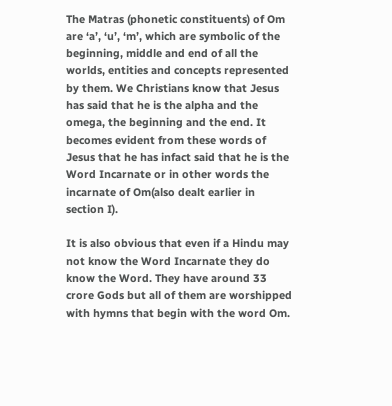The Matras (phonetic constituents) of Om are ‘a’, ‘u’, ‘m’, which are symbolic of the beginning, middle and end of all the worlds, entities and concepts represented by them. We Christians know that Jesus has said that he is the alpha and the omega, the beginning and the end. It becomes evident from these words of Jesus that he has infact said that he is the Word Incarnate or in other words the incarnate of Om(also dealt earlier in section I).

It is also obvious that even if a Hindu may not know the Word Incarnate they do know the Word. They have around 33 crore Gods but all of them are worshipped with hymns that begin with the word Om.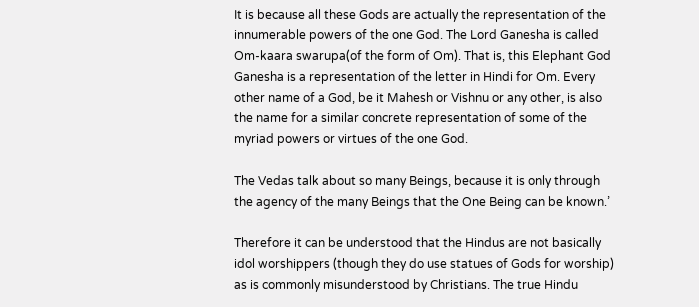It is because all these Gods are actually the representation of the innumerable powers of the one God. The Lord Ganesha is called Om-kaara swarupa(of the form of Om). That is, this Elephant God Ganesha is a representation of the letter in Hindi for Om. Every other name of a God, be it Mahesh or Vishnu or any other, is also the name for a similar concrete representation of some of the myriad powers or virtues of the one God.

The Vedas talk about so many Beings, because it is only through the agency of the many Beings that the One Being can be known.’

Therefore it can be understood that the Hindus are not basically idol worshippers (though they do use statues of Gods for worship) as is commonly misunderstood by Christians. The true Hindu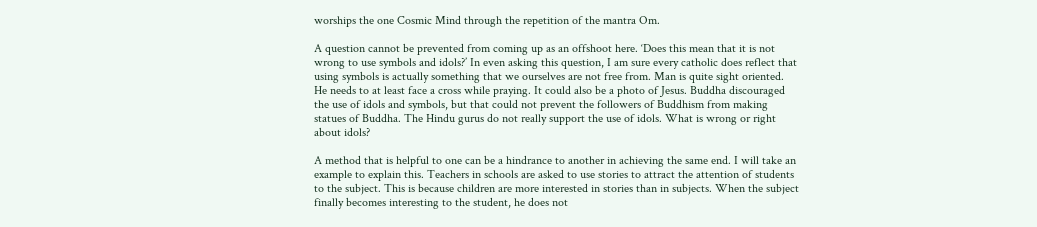worships the one Cosmic Mind through the repetition of the mantra Om.

A question cannot be prevented from coming up as an offshoot here. ‘Does this mean that it is not wrong to use symbols and idols?’ In even asking this question, I am sure every catholic does reflect that using symbols is actually something that we ourselves are not free from. Man is quite sight oriented. He needs to at least face a cross while praying. It could also be a photo of Jesus. Buddha discouraged the use of idols and symbols, but that could not prevent the followers of Buddhism from making statues of Buddha. The Hindu gurus do not really support the use of idols. What is wrong or right about idols?

A method that is helpful to one can be a hindrance to another in achieving the same end. I will take an example to explain this. Teachers in schools are asked to use stories to attract the attention of students to the subject. This is because children are more interested in stories than in subjects. When the subject finally becomes interesting to the student, he does not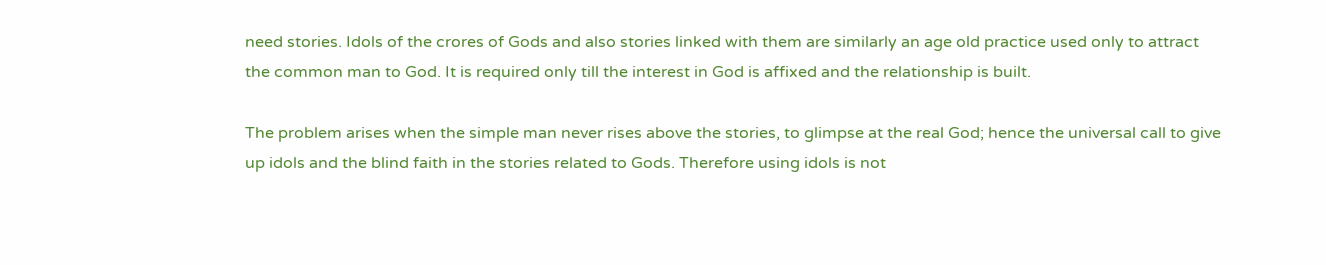need stories. Idols of the crores of Gods and also stories linked with them are similarly an age old practice used only to attract the common man to God. It is required only till the interest in God is affixed and the relationship is built.

The problem arises when the simple man never rises above the stories, to glimpse at the real God; hence the universal call to give up idols and the blind faith in the stories related to Gods. Therefore using idols is not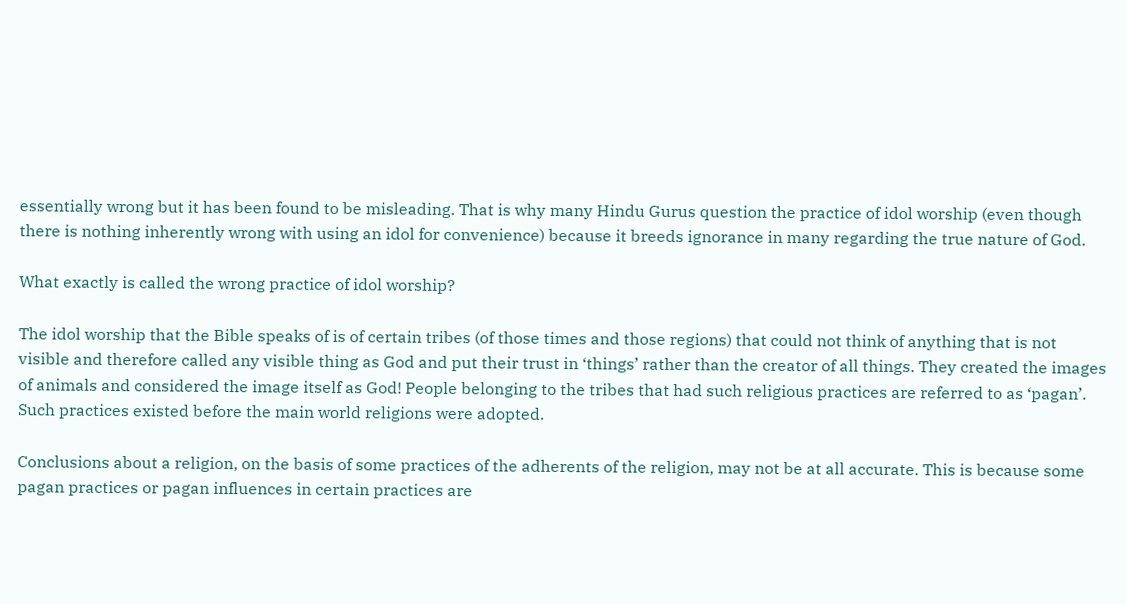essentially wrong but it has been found to be misleading. That is why many Hindu Gurus question the practice of idol worship (even though there is nothing inherently wrong with using an idol for convenience) because it breeds ignorance in many regarding the true nature of God.

What exactly is called the wrong practice of idol worship?

The idol worship that the Bible speaks of is of certain tribes (of those times and those regions) that could not think of anything that is not visible and therefore called any visible thing as God and put their trust in ‘things’ rather than the creator of all things. They created the images of animals and considered the image itself as God! People belonging to the tribes that had such religious practices are referred to as ‘pagan’. Such practices existed before the main world religions were adopted.

Conclusions about a religion, on the basis of some practices of the adherents of the religion, may not be at all accurate. This is because some pagan practices or pagan influences in certain practices are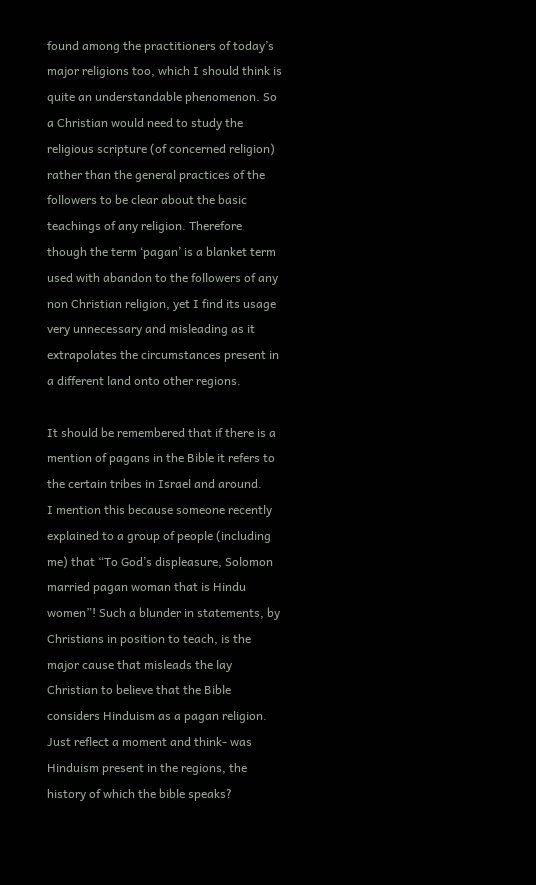found among the practitioners of today’s major religions too, which I should think is quite an understandable phenomenon. So a Christian would need to study the religious scripture (of concerned religion) rather than the general practices of the followers to be clear about the basic teachings of any religion. Therefore though the term ‘pagan’ is a blanket term used with abandon to the followers of any non Christian religion, yet I find its usage very unnecessary and misleading as it extrapolates the circumstances present in a different land onto other regions.

It should be remembered that if there is a mention of pagans in the Bible it refers to the certain tribes in Israel and around.
I mention this because someone recently explained to a group of people (including me) that “To God’s displeasure, Solomon married pagan woman that is Hindu women”! Such a blunder in statements, by Christians in position to teach, is the major cause that misleads the lay Christian to believe that the Bible considers Hinduism as a pagan religion. Just reflect a moment and think- was Hinduism present in the regions, the history of which the bible speaks?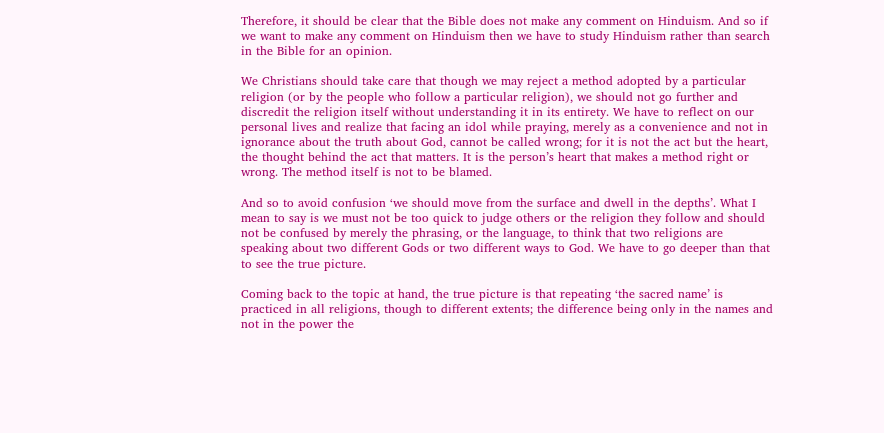Therefore, it should be clear that the Bible does not make any comment on Hinduism. And so if we want to make any comment on Hinduism then we have to study Hinduism rather than search in the Bible for an opinion.

We Christians should take care that though we may reject a method adopted by a particular religion (or by the people who follow a particular religion), we should not go further and discredit the religion itself without understanding it in its entirety. We have to reflect on our personal lives and realize that facing an idol while praying, merely as a convenience and not in ignorance about the truth about God, cannot be called wrong; for it is not the act but the heart, the thought behind the act that matters. It is the person’s heart that makes a method right or wrong. The method itself is not to be blamed.

And so to avoid confusion ‘we should move from the surface and dwell in the depths’. What I mean to say is we must not be too quick to judge others or the religion they follow and should not be confused by merely the phrasing, or the language, to think that two religions are speaking about two different Gods or two different ways to God. We have to go deeper than that to see the true picture.

Coming back to the topic at hand, the true picture is that repeating ‘the sacred name’ is practiced in all religions, though to different extents; the difference being only in the names and not in the power the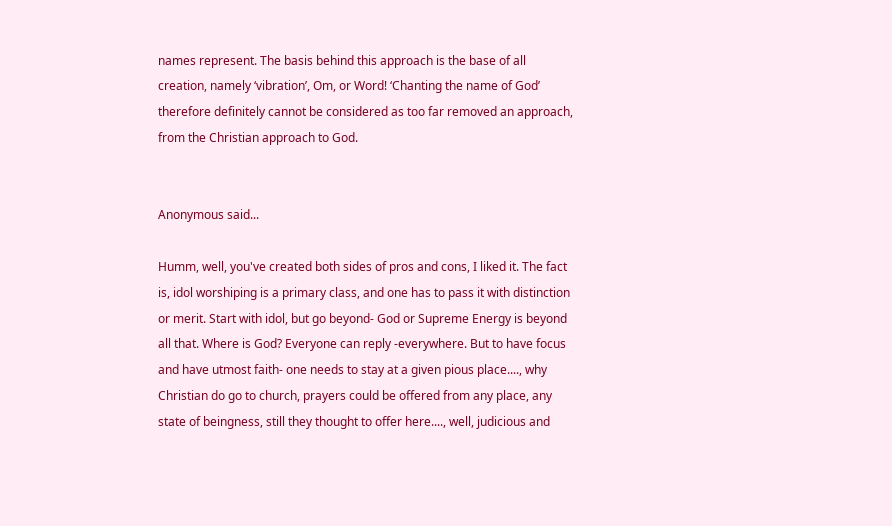names represent. The basis behind this approach is the base of all creation, namely ‘vibration’, Om, or Word! ‘Chanting the name of God’ therefore definitely cannot be considered as too far removed an approach, from the Christian approach to God.


Anonymous said...

Humm, well, you've created both sides of pros and cons, I liked it. The fact is, idol worshiping is a primary class, and one has to pass it with distinction or merit. Start with idol, but go beyond- God or Supreme Energy is beyond all that. Where is God? Everyone can reply -everywhere. But to have focus and have utmost faith- one needs to stay at a given pious place...., why Christian do go to church, prayers could be offered from any place, any state of beingness, still they thought to offer here...., well, judicious and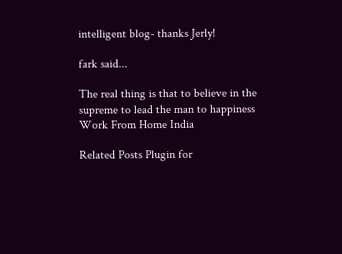intelligent blog- thanks Jerly!

fark said...

The real thing is that to believe in the supreme to lead the man to happiness
Work From Home India

Related Posts Plugin for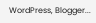WordPress, Blogger...